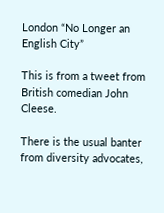London “No Longer an English City”

This is from a tweet from British comedian John Cleese.

There is the usual banter from diversity advocates,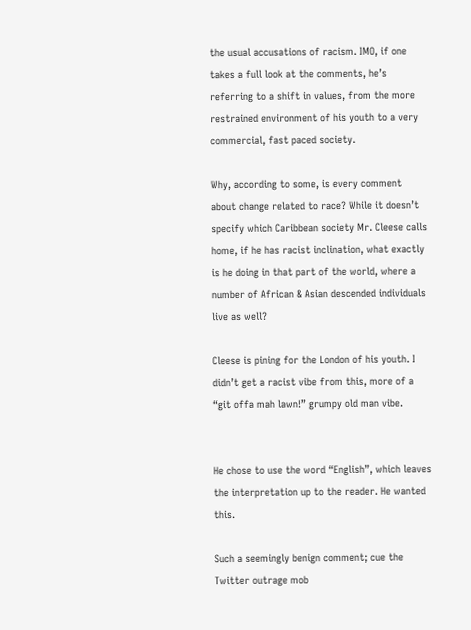the usual accusations of racism. IMO, if one takes a full look at the comments, he’s referring to a shift in values, from the more restrained environment of his youth to a very commercial, fast paced society.

Why, according to some, is every comment about change related to race? While it doesn’t specify which Caribbean society Mr. Cleese calls home, if he has racist inclination, what exactly is he doing in that part of the world, where a number of African & Asian descended individuals live as well?

Cleese is pining for the London of his youth. I didn’t get a racist vibe from this, more of a “git offa mah lawn!” grumpy old man vibe.


He chose to use the word “English”, which leaves the interpretation up to the reader. He wanted this.

Such a seemingly benign comment; cue the Twitter outrage mob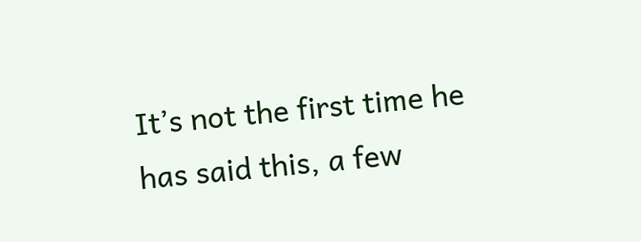It’s not the first time he has said this, a few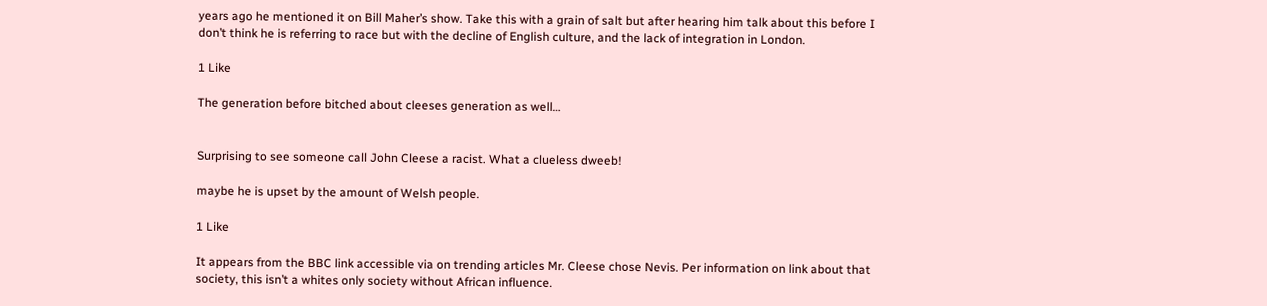years ago he mentioned it on Bill Maher’s show. Take this with a grain of salt but after hearing him talk about this before I don’t think he is referring to race but with the decline of English culture, and the lack of integration in London.

1 Like

The generation before bitched about cleeses generation as well…


Surprising to see someone call John Cleese a racist. What a clueless dweeb!

maybe he is upset by the amount of Welsh people.

1 Like

It appears from the BBC link accessible via on trending articles Mr. Cleese chose Nevis. Per information on link about that society, this isn’t a whites only society without African influence.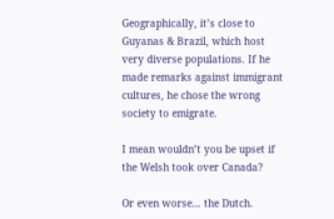Geographically, it’s close to Guyanas & Brazil, which host very diverse populations. If he made remarks against immigrant cultures, he chose the wrong society to emigrate.

I mean wouldn’t you be upset if the Welsh took over Canada?

Or even worse… the Dutch.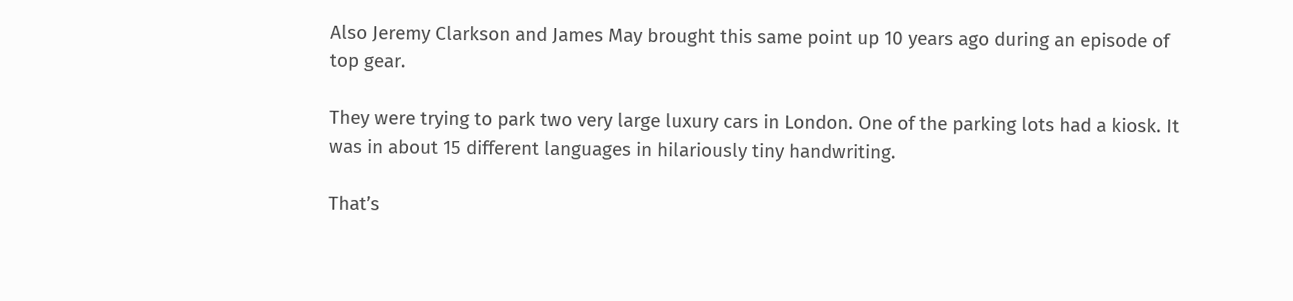Also Jeremy Clarkson and James May brought this same point up 10 years ago during an episode of top gear.

They were trying to park two very large luxury cars in London. One of the parking lots had a kiosk. It was in about 15 different languages in hilariously tiny handwriting.

That’s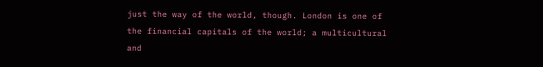just the way of the world, though. London is one of the financial capitals of the world; a multicultural and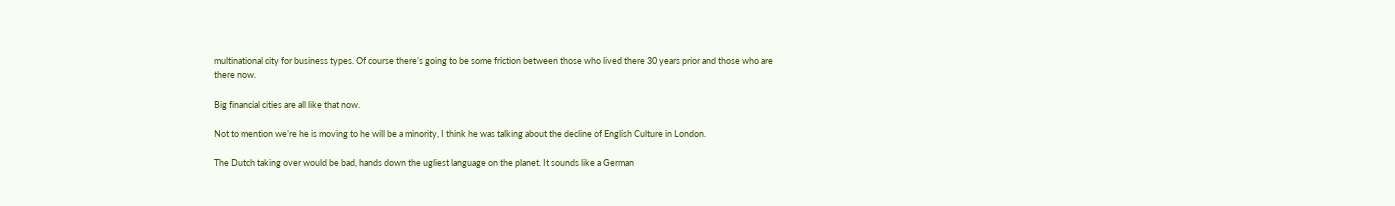multinational city for business types. Of course there’s going to be some friction between those who lived there 30 years prior and those who are there now.

Big financial cities are all like that now.

Not to mention we’re he is moving to he will be a minority, I think he was talking about the decline of English Culture in London.

The Dutch taking over would be bad, hands down the ugliest language on the planet. It sounds like a German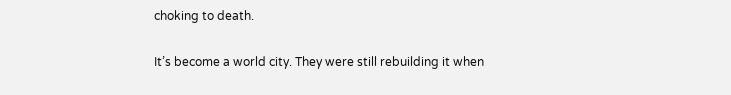choking to death.

It’s become a world city. They were still rebuilding it when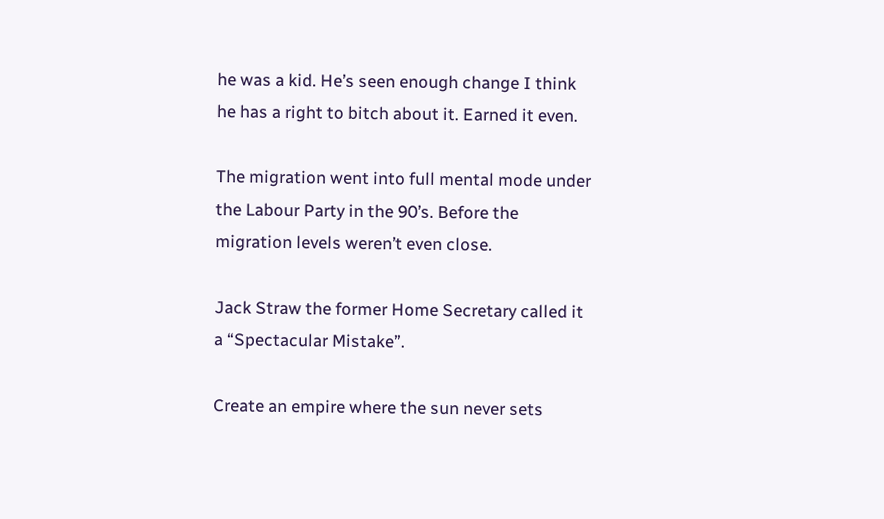he was a kid. He’s seen enough change I think he has a right to bitch about it. Earned it even.

The migration went into full mental mode under the Labour Party in the 90’s. Before the migration levels weren’t even close.

Jack Straw the former Home Secretary called it a “Spectacular Mistake”.

Create an empire where the sun never sets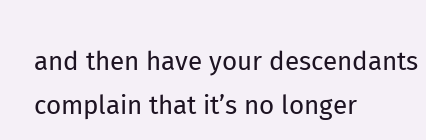and then have your descendants complain that it’s no longer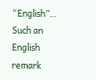“English”… Such an English remark